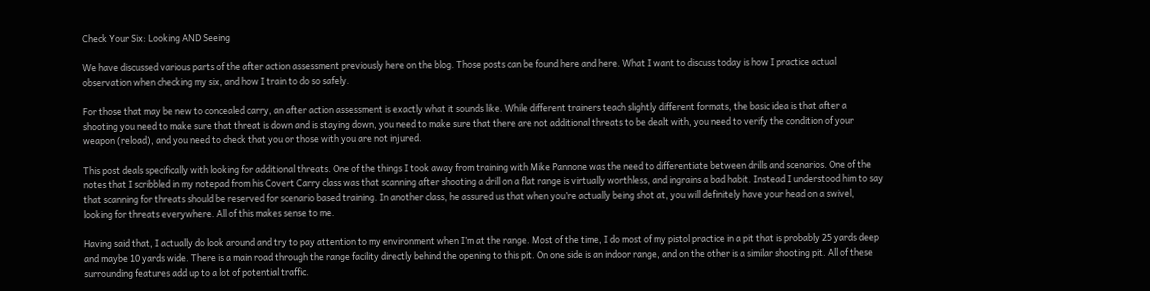Check Your Six: Looking AND Seeing

We have discussed various parts of the after action assessment previously here on the blog. Those posts can be found here and here. What I want to discuss today is how I practice actual observation when checking my six, and how I train to do so safely.

For those that may be new to concealed carry, an after action assessment is exactly what it sounds like. While different trainers teach slightly different formats, the basic idea is that after a shooting you need to make sure that threat is down and is staying down, you need to make sure that there are not additional threats to be dealt with, you need to verify the condition of your weapon (reload), and you need to check that you or those with you are not injured.

This post deals specifically with looking for additional threats. One of the things I took away from training with Mike Pannone was the need to differentiate between drills and scenarios. One of the notes that I scribbled in my notepad from his Covert Carry class was that scanning after shooting a drill on a flat range is virtually worthless, and ingrains a bad habit. Instead I understood him to say that scanning for threats should be reserved for scenario based training. In another class, he assured us that when you’re actually being shot at, you will definitely have your head on a swivel, looking for threats everywhere. All of this makes sense to me.

Having said that, I actually do look around and try to pay attention to my environment when I’m at the range. Most of the time, I do most of my pistol practice in a pit that is probably 25 yards deep and maybe 10 yards wide. There is a main road through the range facility directly behind the opening to this pit. On one side is an indoor range, and on the other is a similar shooting pit. All of these surrounding features add up to a lot of potential traffic.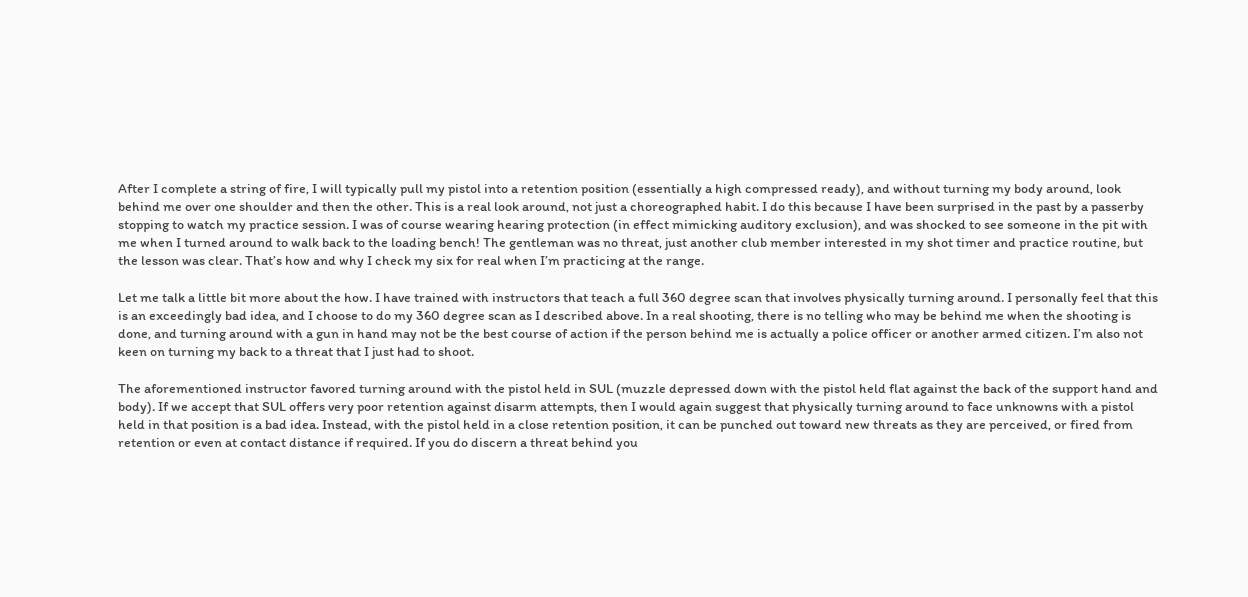After I complete a string of fire, I will typically pull my pistol into a retention position (essentially a high compressed ready), and without turning my body around, look behind me over one shoulder and then the other. This is a real look around, not just a choreographed habit. I do this because I have been surprised in the past by a passerby stopping to watch my practice session. I was of course wearing hearing protection (in effect mimicking auditory exclusion), and was shocked to see someone in the pit with me when I turned around to walk back to the loading bench! The gentleman was no threat, just another club member interested in my shot timer and practice routine, but the lesson was clear. That’s how and why I check my six for real when I’m practicing at the range.

Let me talk a little bit more about the how. I have trained with instructors that teach a full 360 degree scan that involves physically turning around. I personally feel that this is an exceedingly bad idea, and I choose to do my 360 degree scan as I described above. In a real shooting, there is no telling who may be behind me when the shooting is done, and turning around with a gun in hand may not be the best course of action if the person behind me is actually a police officer or another armed citizen. I’m also not keen on turning my back to a threat that I just had to shoot.

The aforementioned instructor favored turning around with the pistol held in SUL (muzzle depressed down with the pistol held flat against the back of the support hand and body). If we accept that SUL offers very poor retention against disarm attempts, then I would again suggest that physically turning around to face unknowns with a pistol held in that position is a bad idea. Instead, with the pistol held in a close retention position, it can be punched out toward new threats as they are perceived, or fired from retention or even at contact distance if required. If you do discern a threat behind you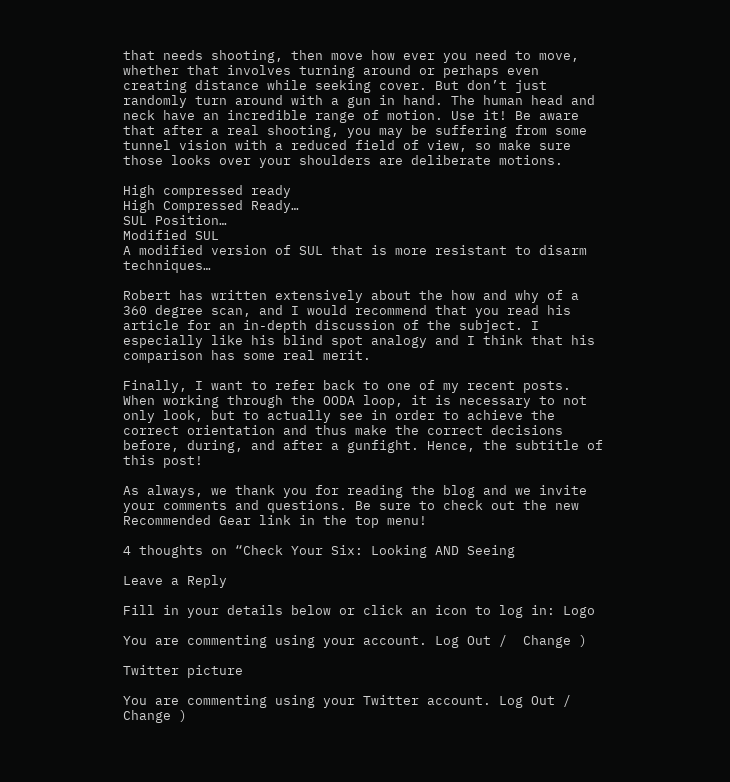that needs shooting, then move how ever you need to move, whether that involves turning around or perhaps even creating distance while seeking cover. But don’t just randomly turn around with a gun in hand. The human head and neck have an incredible range of motion. Use it! Be aware that after a real shooting, you may be suffering from some tunnel vision with a reduced field of view, so make sure those looks over your shoulders are deliberate motions.

High compressed ready
High Compressed Ready…
SUL Position…
Modified SUL
A modified version of SUL that is more resistant to disarm techniques…

Robert has written extensively about the how and why of a 360 degree scan, and I would recommend that you read his article for an in-depth discussion of the subject. I especially like his blind spot analogy and I think that his comparison has some real merit.

Finally, I want to refer back to one of my recent posts. When working through the OODA loop, it is necessary to not only look, but to actually see in order to achieve the correct orientation and thus make the correct decisions before, during, and after a gunfight. Hence, the subtitle of this post!

As always, we thank you for reading the blog and we invite your comments and questions. Be sure to check out the new Recommended Gear link in the top menu!

4 thoughts on “Check Your Six: Looking AND Seeing

Leave a Reply

Fill in your details below or click an icon to log in: Logo

You are commenting using your account. Log Out /  Change )

Twitter picture

You are commenting using your Twitter account. Log Out /  Change )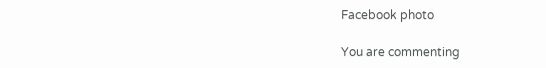Facebook photo

You are commenting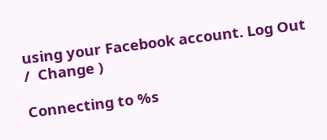using your Facebook account. Log Out /  Change )

Connecting to %s